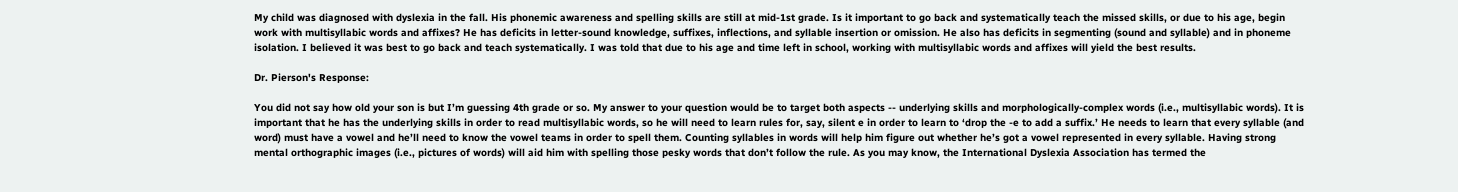My child was diagnosed with dyslexia in the fall. His phonemic awareness and spelling skills are still at mid-1st grade. Is it important to go back and systematically teach the missed skills, or due to his age, begin work with multisyllabic words and affixes? He has deficits in letter-sound knowledge, suffixes, inflections, and syllable insertion or omission. He also has deficits in segmenting (sound and syllable) and in phoneme isolation. I believed it was best to go back and teach systematically. I was told that due to his age and time left in school, working with multisyllabic words and affixes will yield the best results.

Dr. Pierson's Response:

You did not say how old your son is but I’m guessing 4th grade or so. My answer to your question would be to target both aspects -- underlying skills and morphologically-complex words (i.e., multisyllabic words). It is important that he has the underlying skills in order to read multisyllabic words, so he will need to learn rules for, say, silent e in order to learn to ‘drop the -e to add a suffix.’ He needs to learn that every syllable (and word) must have a vowel and he’ll need to know the vowel teams in order to spell them. Counting syllables in words will help him figure out whether he’s got a vowel represented in every syllable. Having strong mental orthographic images (i.e., pictures of words) will aid him with spelling those pesky words that don’t follow the rule. As you may know, the International Dyslexia Association has termed the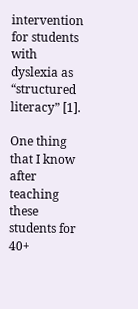intervention for students with dyslexia as “structured literacy” [1].

One thing that I know after teaching these students for 40+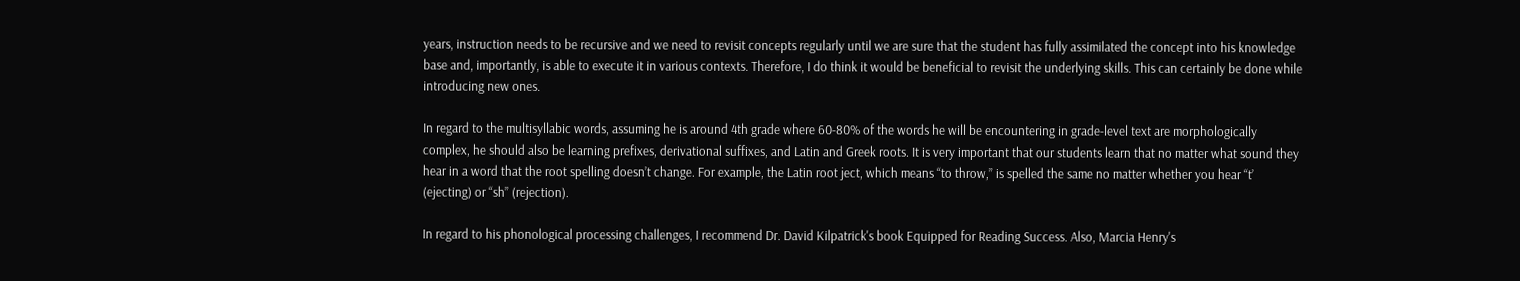years, instruction needs to be recursive and we need to revisit concepts regularly until we are sure that the student has fully assimilated the concept into his knowledge base and, importantly, is able to execute it in various contexts. Therefore, I do think it would be beneficial to revisit the underlying skills. This can certainly be done while introducing new ones.

In regard to the multisyllabic words, assuming he is around 4th grade where 60-80% of the words he will be encountering in grade-level text are morphologically complex, he should also be learning prefixes, derivational suffixes, and Latin and Greek roots. It is very important that our students learn that no matter what sound they hear in a word that the root spelling doesn’t change. For example, the Latin root ject, which means “to throw,” is spelled the same no matter whether you hear “t’ (ejecting) or “sh” (rejection).

In regard to his phonological processing challenges, I recommend Dr. David Kilpatrick's book Equipped for Reading Success. Also, Marcia Henry's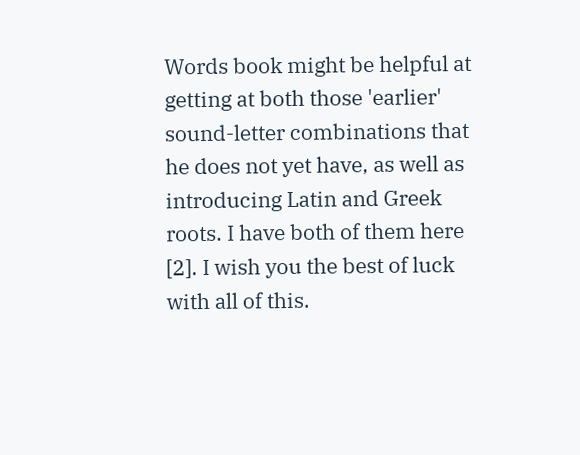Words book might be helpful at getting at both those 'earlier' sound-letter combinations that he does not yet have, as well as introducing Latin and Greek roots. I have both of them here [2]. I wish you the best of luck with all of this.